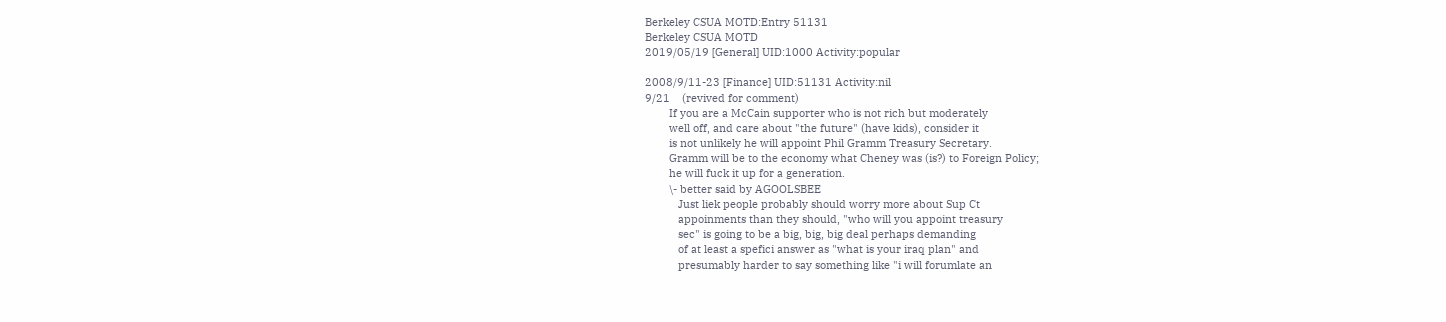Berkeley CSUA MOTD:Entry 51131
Berkeley CSUA MOTD
2019/05/19 [General] UID:1000 Activity:popular

2008/9/11-23 [Finance] UID:51131 Activity:nil
9/21    (revived for comment)
        If you are a McCain supporter who is not rich but moderately
        well off, and care about "the future" (have kids), consider it
        is not unlikely he will appoint Phil Gramm Treasury Secretary.
        Gramm will be to the economy what Cheney was (is?) to Foreign Policy;
        he will fuck it up for a generation.
        \- better said by AGOOLSBEE
           Just liek people probably should worry more about Sup Ct
           appoinments than they should, "who will you appoint treasury
           sec" is going to be a big, big, big deal perhaps demanding
           of at least a spefici answer as "what is your iraq plan" and
           presumably harder to say something like "i will forumlate an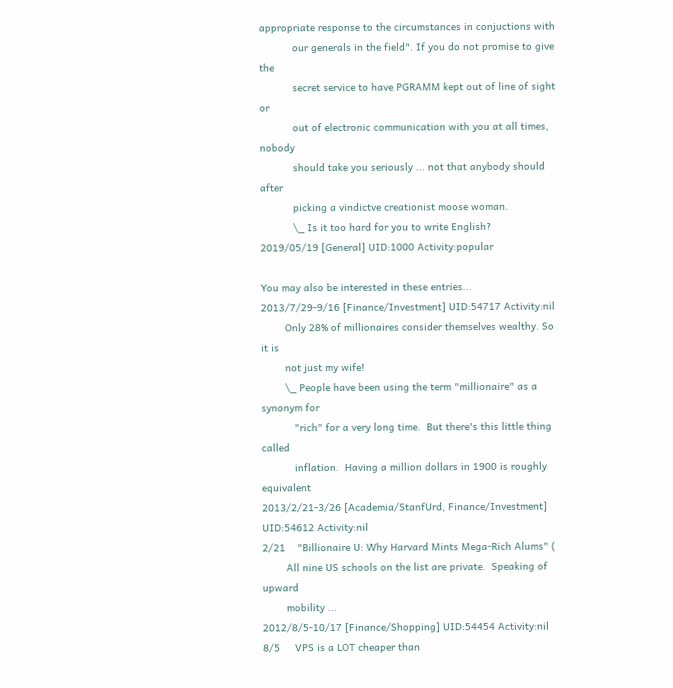appropriate response to the circumstances in conjuctions with
           our generals in the field". If you do not promise to give the
           secret service to have PGRAMM kept out of line of sight or
           out of electronic communication with you at all times, nobody
           should take you seriously ... not that anybody should after
           picking a vindictve creationist moose woman.
           \_ Is it too hard for you to write English?
2019/05/19 [General] UID:1000 Activity:popular

You may also be interested in these entries...
2013/7/29-9/16 [Finance/Investment] UID:54717 Activity:nil
        Only 28% of millionaires consider themselves wealthy. So it is
        not just my wife!
        \_ People have been using the term "millionaire" as a synonym for
           "rich" for a very long time.  But there's this little thing called
           inflation.  Having a million dollars in 1900 is roughly equivalent
2013/2/21-3/26 [Academia/StanfUrd, Finance/Investment] UID:54612 Activity:nil
2/21    "Billionaire U: Why Harvard Mints Mega-Rich Alums" (
        All nine US schools on the list are private.  Speaking of upward
        mobility ...
2012/8/5-10/17 [Finance/Shopping] UID:54454 Activity:nil
8/5     VPS is a LOT cheaper than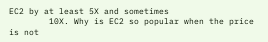EC2 by at least 5X and sometimes
        10X. Why is EC2 so popular when the price is not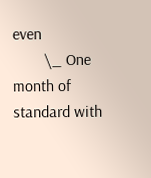even
        \_ One month of standard with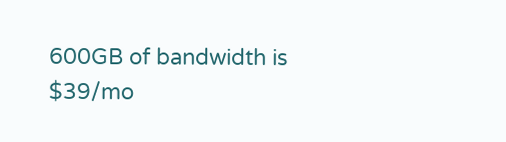600GB of bandwidth is $39/mo